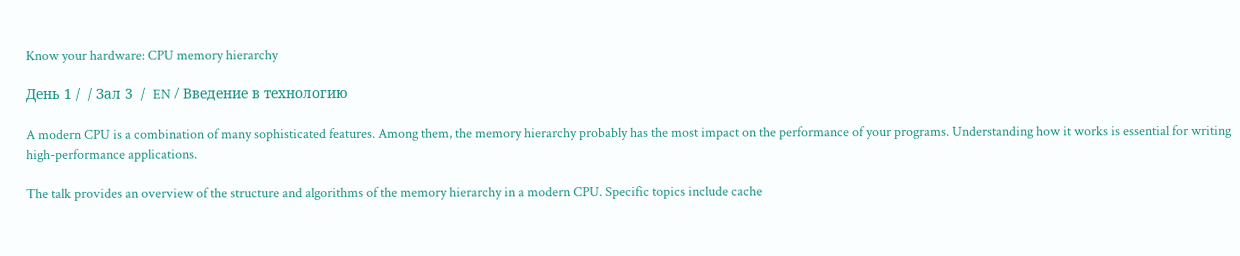Know your hardware: CPU memory hierarchy

День 1 /  / Зал 3  /  EN / Введение в технологию

A modern CPU is a combination of many sophisticated features. Among them, the memory hierarchy probably has the most impact on the performance of your programs. Understanding how it works is essential for writing high-performance applications.

The talk provides an overview of the structure and algorithms of the memory hierarchy in a modern CPU. Specific topics include cache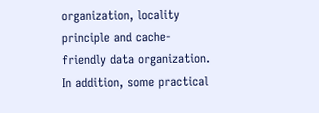organization, locality principle and cache-friendly data organization. In addition, some practical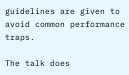guidelines are given to avoid common performance traps.

The talk does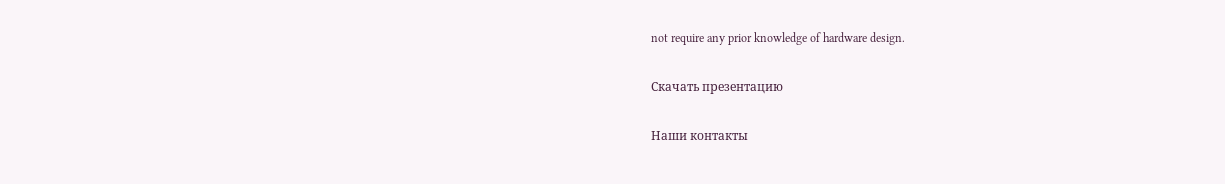not require any prior knowledge of hardware design.

Скачать презентацию

Наши контакты